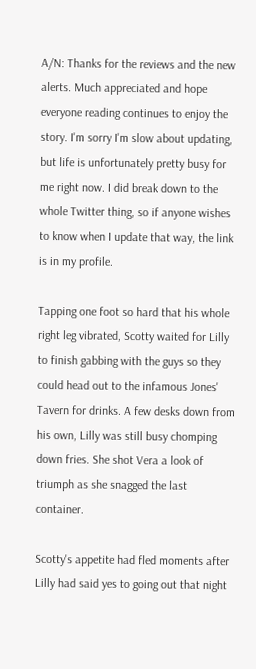A/N: Thanks for the reviews and the new alerts. Much appreciated and hope everyone reading continues to enjoy the story. I'm sorry I'm slow about updating, but life is unfortunately pretty busy for me right now. I did break down to the whole Twitter thing, so if anyone wishes to know when I update that way, the link is in my profile.

Tapping one foot so hard that his whole right leg vibrated, Scotty waited for Lilly to finish gabbing with the guys so they could head out to the infamous Jones' Tavern for drinks. A few desks down from his own, Lilly was still busy chomping down fries. She shot Vera a look of triumph as she snagged the last container.

Scotty's appetite had fled moments after Lilly had said yes to going out that night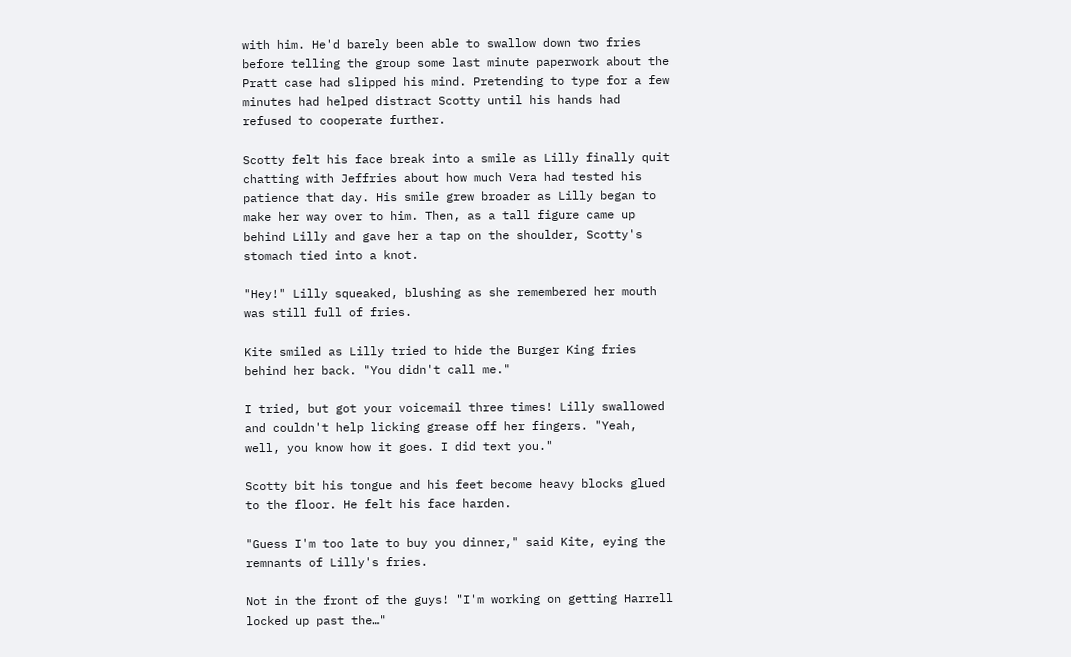with him. He'd barely been able to swallow down two fries before telling the group some last minute paperwork about the Pratt case had slipped his mind. Pretending to type for a few minutes had helped distract Scotty until his hands had refused to cooperate further.

Scotty felt his face break into a smile as Lilly finally quit chatting with Jeffries about how much Vera had tested his patience that day. His smile grew broader as Lilly began to make her way over to him. Then, as a tall figure came up behind Lilly and gave her a tap on the shoulder, Scotty's stomach tied into a knot.

"Hey!" Lilly squeaked, blushing as she remembered her mouth was still full of fries.

Kite smiled as Lilly tried to hide the Burger King fries behind her back. "You didn't call me."

I tried, but got your voicemail three times! Lilly swallowed and couldn't help licking grease off her fingers. "Yeah, well, you know how it goes. I did text you."

Scotty bit his tongue and his feet become heavy blocks glued to the floor. He felt his face harden.

"Guess I'm too late to buy you dinner," said Kite, eying the remnants of Lilly's fries.

Not in the front of the guys! "I'm working on getting Harrell locked up past the…"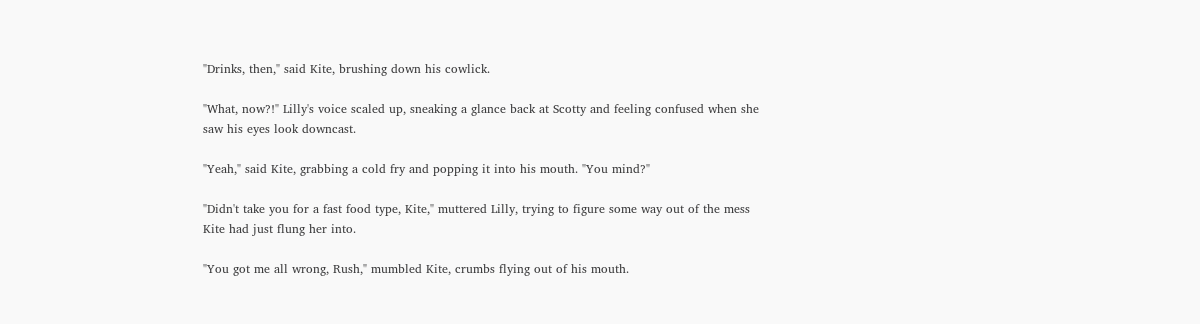"Drinks, then," said Kite, brushing down his cowlick.

"What, now?!" Lilly's voice scaled up, sneaking a glance back at Scotty and feeling confused when she saw his eyes look downcast.

"Yeah," said Kite, grabbing a cold fry and popping it into his mouth. "You mind?"

"Didn't take you for a fast food type, Kite," muttered Lilly, trying to figure some way out of the mess Kite had just flung her into.

"You got me all wrong, Rush," mumbled Kite, crumbs flying out of his mouth.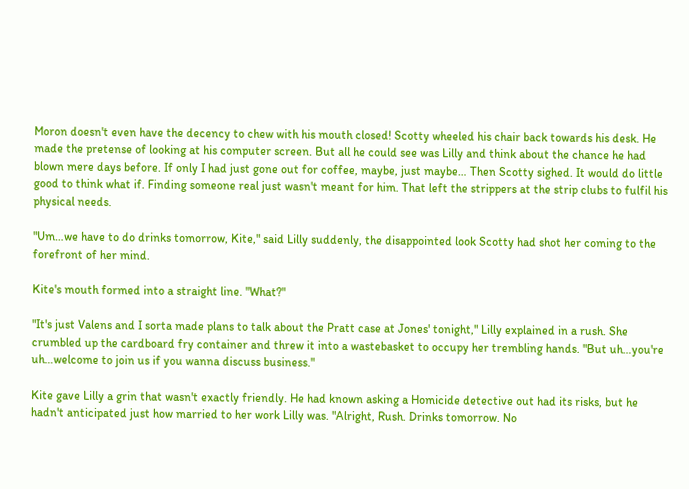Moron doesn't even have the decency to chew with his mouth closed! Scotty wheeled his chair back towards his desk. He made the pretense of looking at his computer screen. But all he could see was Lilly and think about the chance he had blown mere days before. If only I had just gone out for coffee, maybe, just maybe… Then Scotty sighed. It would do little good to think what if. Finding someone real just wasn't meant for him. That left the strippers at the strip clubs to fulfil his physical needs.

"Um…we have to do drinks tomorrow, Kite," said Lilly suddenly, the disappointed look Scotty had shot her coming to the forefront of her mind.

Kite's mouth formed into a straight line. "What?"

"It's just Valens and I sorta made plans to talk about the Pratt case at Jones' tonight," Lilly explained in a rush. She crumbled up the cardboard fry container and threw it into a wastebasket to occupy her trembling hands. "But uh…you're uh…welcome to join us if you wanna discuss business."

Kite gave Lilly a grin that wasn't exactly friendly. He had known asking a Homicide detective out had its risks, but he hadn't anticipated just how married to her work Lilly was. "Alright, Rush. Drinks tomorrow. No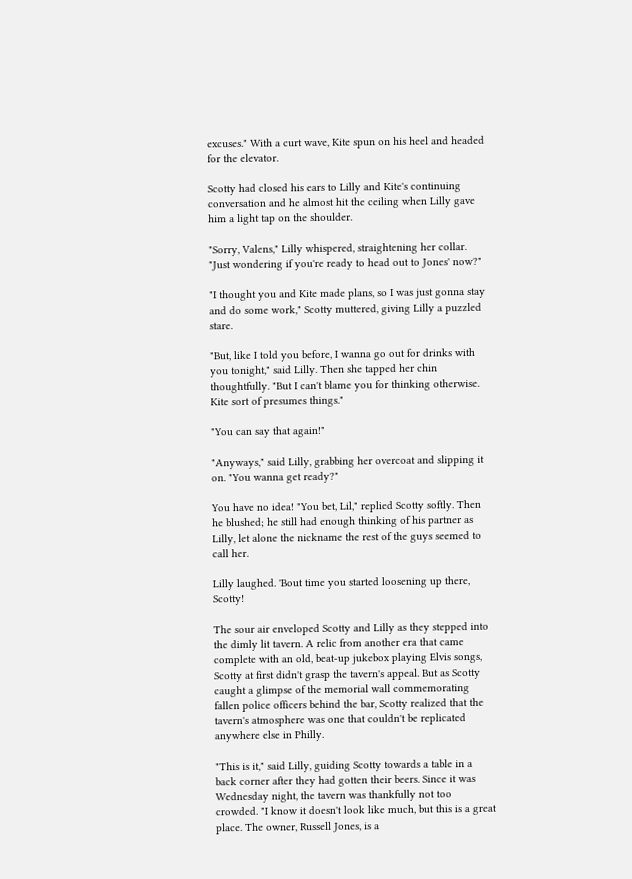excuses." With a curt wave, Kite spun on his heel and headed for the elevator.

Scotty had closed his ears to Lilly and Kite's continuing conversation and he almost hit the ceiling when Lilly gave him a light tap on the shoulder.

"Sorry, Valens," Lilly whispered, straightening her collar. "Just wondering if you're ready to head out to Jones' now?"

"I thought you and Kite made plans, so I was just gonna stay and do some work," Scotty muttered, giving Lilly a puzzled stare.

"But, like I told you before, I wanna go out for drinks with you tonight," said Lilly. Then she tapped her chin thoughtfully. "But I can't blame you for thinking otherwise. Kite sort of presumes things."

"You can say that again!"

"Anyways," said Lilly, grabbing her overcoat and slipping it on. "You wanna get ready?"

You have no idea! "You bet, Lil," replied Scotty softly. Then he blushed; he still had enough thinking of his partner as Lilly, let alone the nickname the rest of the guys seemed to call her.

Lilly laughed. 'Bout time you started loosening up there, Scotty!

The sour air enveloped Scotty and Lilly as they stepped into the dimly lit tavern. A relic from another era that came complete with an old, beat-up jukebox playing Elvis songs, Scotty at first didn't grasp the tavern's appeal. But as Scotty caught a glimpse of the memorial wall commemorating fallen police officers behind the bar, Scotty realized that the tavern's atmosphere was one that couldn't be replicated anywhere else in Philly.

"This is it," said Lilly, guiding Scotty towards a table in a back corner after they had gotten their beers. Since it was Wednesday night, the tavern was thankfully not too crowded. "I know it doesn't look like much, but this is a great place. The owner, Russell Jones, is a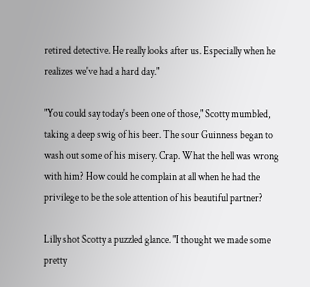retired detective. He really looks after us. Especially when he realizes we've had a hard day."

"You could say today's been one of those," Scotty mumbled, taking a deep swig of his beer. The sour Guinness began to wash out some of his misery. Crap. What the hell was wrong with him? How could he complain at all when he had the privilege to be the sole attention of his beautiful partner?

Lilly shot Scotty a puzzled glance. "I thought we made some pretty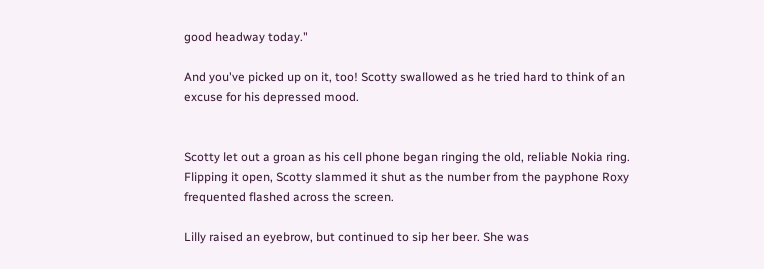good headway today."

And you've picked up on it, too! Scotty swallowed as he tried hard to think of an excuse for his depressed mood.


Scotty let out a groan as his cell phone began ringing the old, reliable Nokia ring. Flipping it open, Scotty slammed it shut as the number from the payphone Roxy frequented flashed across the screen.

Lilly raised an eyebrow, but continued to sip her beer. She was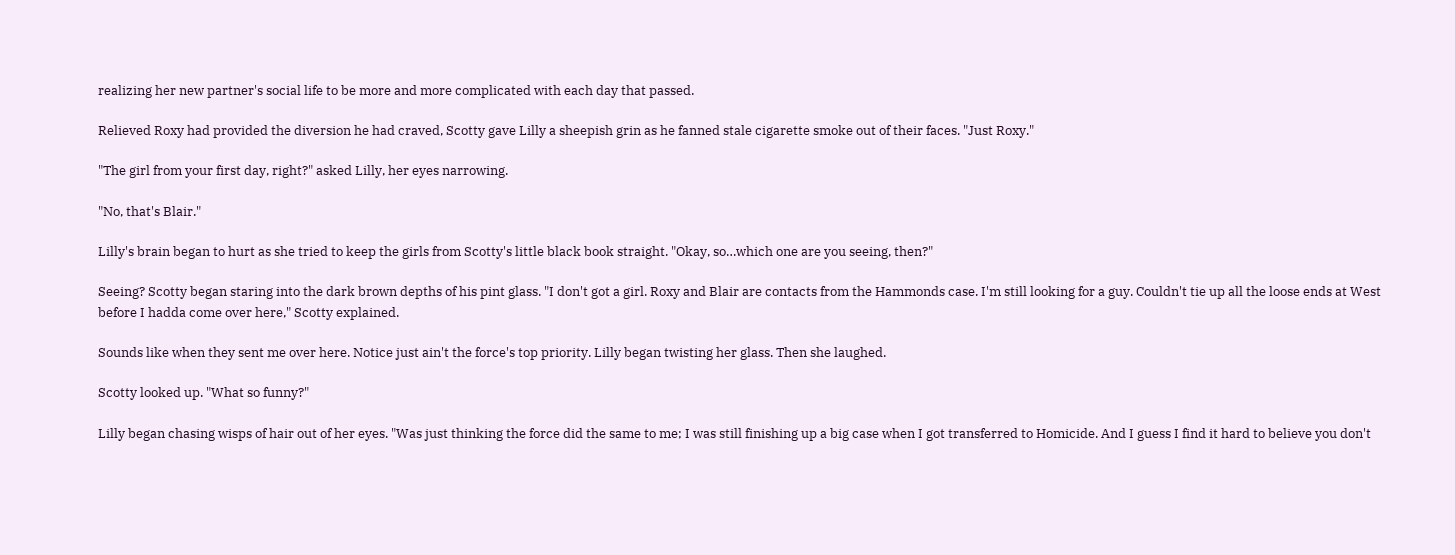realizing her new partner's social life to be more and more complicated with each day that passed.

Relieved Roxy had provided the diversion he had craved, Scotty gave Lilly a sheepish grin as he fanned stale cigarette smoke out of their faces. "Just Roxy."

"The girl from your first day, right?" asked Lilly, her eyes narrowing.

"No, that's Blair."

Lilly's brain began to hurt as she tried to keep the girls from Scotty's little black book straight. "Okay, so…which one are you seeing, then?"

Seeing? Scotty began staring into the dark brown depths of his pint glass. "I don't got a girl. Roxy and Blair are contacts from the Hammonds case. I'm still looking for a guy. Couldn't tie up all the loose ends at West before I hadda come over here," Scotty explained.

Sounds like when they sent me over here. Notice just ain't the force's top priority. Lilly began twisting her glass. Then she laughed.

Scotty looked up. "What so funny?"

Lilly began chasing wisps of hair out of her eyes. "Was just thinking the force did the same to me; I was still finishing up a big case when I got transferred to Homicide. And I guess I find it hard to believe you don't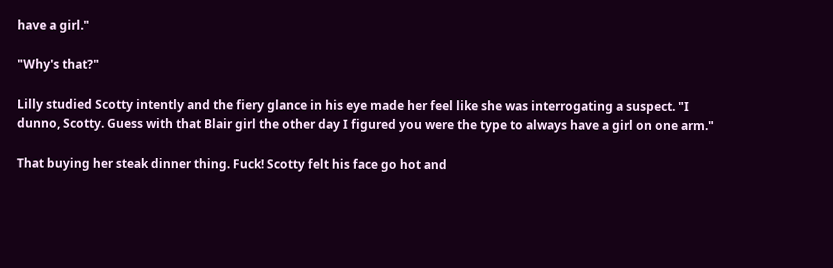have a girl."

"Why's that?"

Lilly studied Scotty intently and the fiery glance in his eye made her feel like she was interrogating a suspect. "I dunno, Scotty. Guess with that Blair girl the other day I figured you were the type to always have a girl on one arm."

That buying her steak dinner thing. Fuck! Scotty felt his face go hot and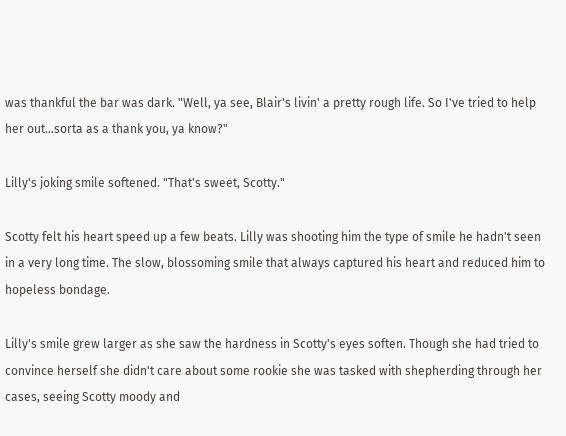was thankful the bar was dark. "Well, ya see, Blair's livin' a pretty rough life. So I've tried to help her out…sorta as a thank you, ya know?"

Lilly's joking smile softened. "That's sweet, Scotty."

Scotty felt his heart speed up a few beats. Lilly was shooting him the type of smile he hadn't seen in a very long time. The slow, blossoming smile that always captured his heart and reduced him to hopeless bondage.

Lilly's smile grew larger as she saw the hardness in Scotty's eyes soften. Though she had tried to convince herself she didn't care about some rookie she was tasked with shepherding through her cases, seeing Scotty moody and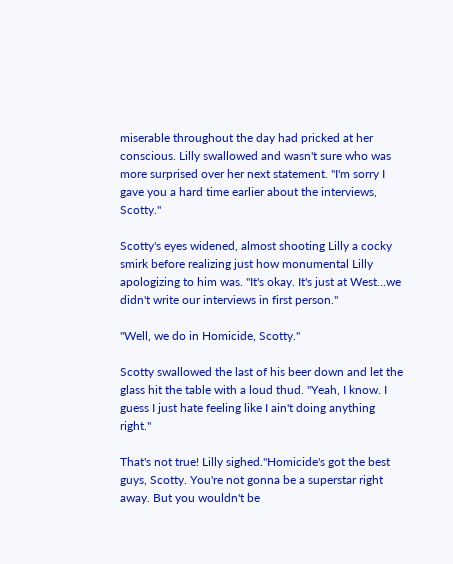miserable throughout the day had pricked at her conscious. Lilly swallowed and wasn't sure who was more surprised over her next statement. "I'm sorry I gave you a hard time earlier about the interviews, Scotty."

Scotty's eyes widened, almost shooting Lilly a cocky smirk before realizing just how monumental Lilly apologizing to him was. "It's okay. It's just at West…we didn't write our interviews in first person."

"Well, we do in Homicide, Scotty."

Scotty swallowed the last of his beer down and let the glass hit the table with a loud thud. "Yeah, I know. I guess I just hate feeling like I ain't doing anything right."

That's not true! Lilly sighed."Homicide's got the best guys, Scotty. You're not gonna be a superstar right away. But you wouldn't be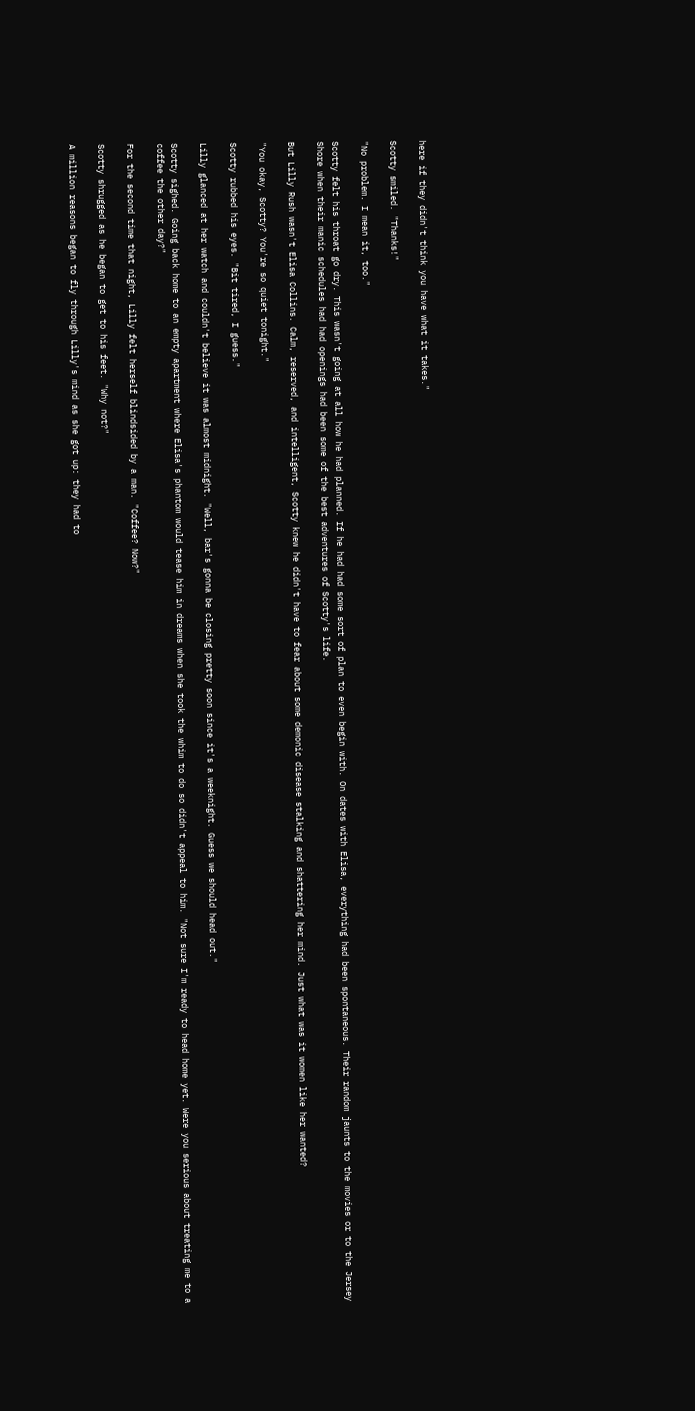here if they didn't think you have what it takes."

Scotty smiled. "Thanks!"

"No problem. I mean it, too."

Scotty felt his throat go dry. This wasn't going at all how he had planned. If he had had some sort of plan to even begin with. On dates with Elisa, everything had been spontaneous. Their random jaunts to the movies or to the Jersey Shore when their manic schedules had had openings had been some of the best adventures of Scotty's life.

But Lilly Rush wasn't Elisa Collins. Calm, reserved, and intelligent, Scotty knew he didn't have to fear about some demonic disease stalking and shattering her mind. Just what was it women like her wanted?

"You okay, Scotty? You're so quiet tonight."

Scotty rubbed his eyes. "Bit tired, I guess."

Lilly glanced at her watch and couldn't believe it was almost midnight. "Well, bar's gonna be closing pretty soon since it's a weeknight. Guess we should head out."

Scotty sighed. Going back home to an empty apartment where Elisa's phantom would tease him in dreams when she took the whim to do so didn't appeal to him. "Not sure I'm ready to head home yet. Were you serious about treating me to a coffee the other day?"

For the second time that night, Lilly felt herself blindsided by a man. "Coffee? Now?"

Scotty shrugged as he began to get to his feet. "Why not?"

A million reasons began to fly through Lilly's mind as she got up: they had to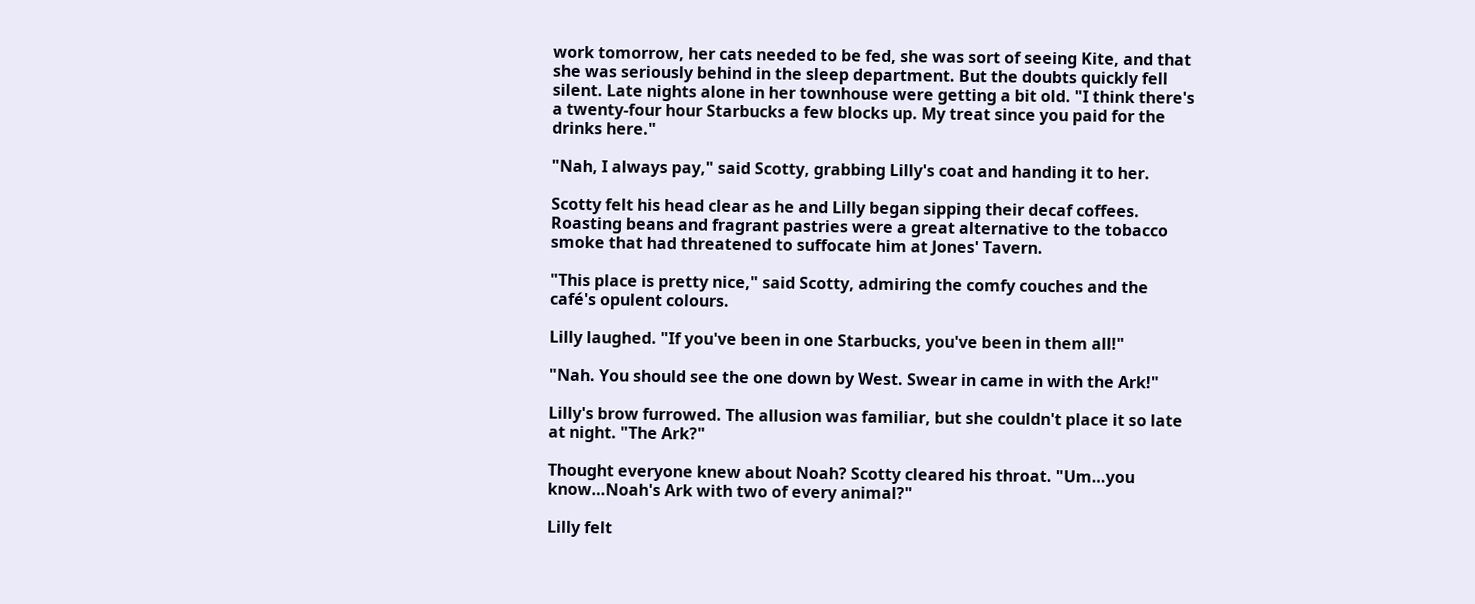work tomorrow, her cats needed to be fed, she was sort of seeing Kite, and that she was seriously behind in the sleep department. But the doubts quickly fell silent. Late nights alone in her townhouse were getting a bit old. "I think there's a twenty-four hour Starbucks a few blocks up. My treat since you paid for the drinks here."

"Nah, I always pay," said Scotty, grabbing Lilly's coat and handing it to her.

Scotty felt his head clear as he and Lilly began sipping their decaf coffees. Roasting beans and fragrant pastries were a great alternative to the tobacco smoke that had threatened to suffocate him at Jones' Tavern.

"This place is pretty nice," said Scotty, admiring the comfy couches and the café's opulent colours.

Lilly laughed. "If you've been in one Starbucks, you've been in them all!"

"Nah. You should see the one down by West. Swear in came in with the Ark!"

Lilly's brow furrowed. The allusion was familiar, but she couldn't place it so late at night. "The Ark?"

Thought everyone knew about Noah? Scotty cleared his throat. "Um…you know…Noah's Ark with two of every animal?"

Lilly felt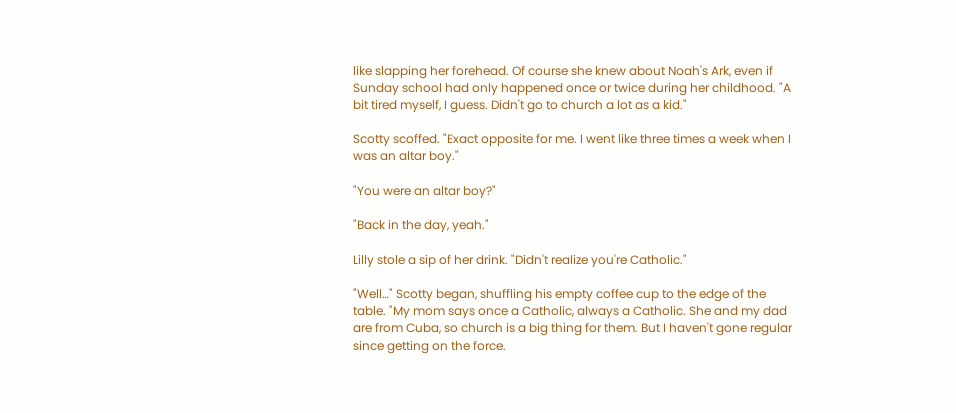like slapping her forehead. Of course she knew about Noah's Ark, even if Sunday school had only happened once or twice during her childhood. "A bit tired myself, I guess. Didn't go to church a lot as a kid."

Scotty scoffed. "Exact opposite for me. I went like three times a week when I was an altar boy."

"You were an altar boy?"

"Back in the day, yeah."

Lilly stole a sip of her drink. "Didn't realize you're Catholic."

"Well…" Scotty began, shuffling his empty coffee cup to the edge of the table. "My mom says once a Catholic, always a Catholic. She and my dad are from Cuba, so church is a big thing for them. But I haven't gone regular since getting on the force.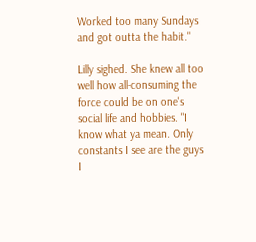Worked too many Sundays and got outta the habit."

Lilly sighed. She knew all too well how all-consuming the force could be on one's social life and hobbies. "I know what ya mean. Only constants I see are the guys I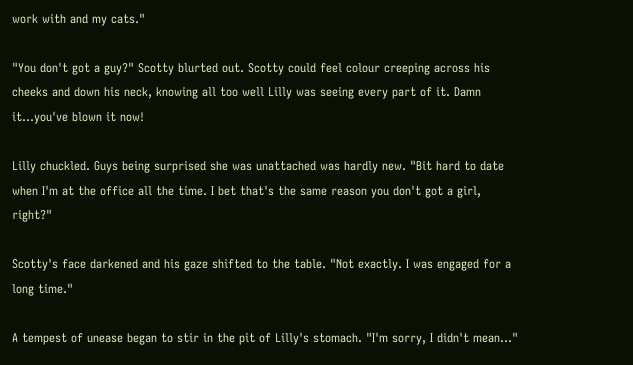work with and my cats."

"You don't got a guy?" Scotty blurted out. Scotty could feel colour creeping across his cheeks and down his neck, knowing all too well Lilly was seeing every part of it. Damn it…you've blown it now!

Lilly chuckled. Guys being surprised she was unattached was hardly new. "Bit hard to date when I'm at the office all the time. I bet that's the same reason you don't got a girl, right?"

Scotty's face darkened and his gaze shifted to the table. "Not exactly. I was engaged for a long time."

A tempest of unease began to stir in the pit of Lilly's stomach. "I'm sorry, I didn't mean…"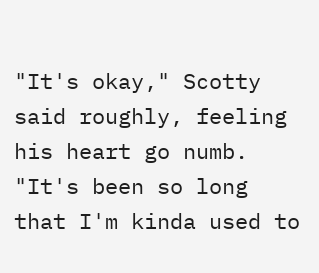"It's okay," Scotty said roughly, feeling his heart go numb. "It's been so long that I'm kinda used to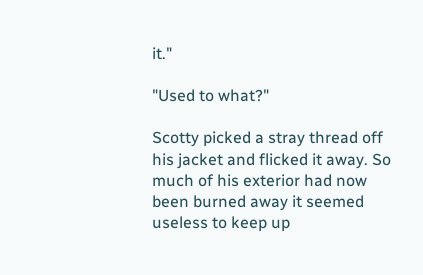it."

"Used to what?"

Scotty picked a stray thread off his jacket and flicked it away. So much of his exterior had now been burned away it seemed useless to keep up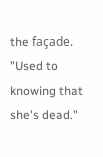the façade. "Used to knowing that she's dead."